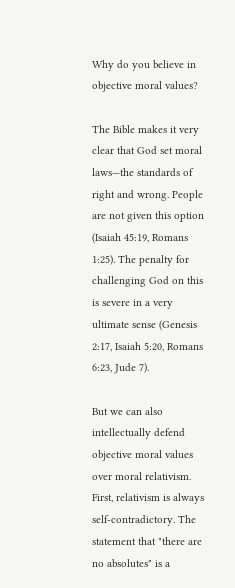Why do you believe in objective moral values?

The Bible makes it very clear that God set moral laws—the standards of right and wrong. People are not given this option (Isaiah 45:19, Romans 1:25). The penalty for challenging God on this is severe in a very ultimate sense (Genesis 2:17, Isaiah 5:20, Romans 6:23, Jude 7).

But we can also intellectually defend objective moral values over moral relativism. First, relativism is always self-contradictory. The statement that "there are no absolutes" is a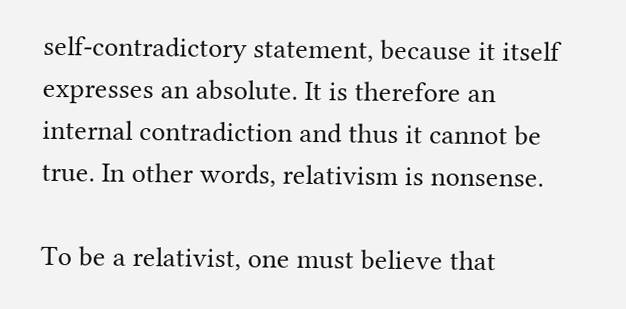self-contradictory statement, because it itself expresses an absolute. It is therefore an internal contradiction and thus it cannot be true. In other words, relativism is nonsense.

To be a relativist, one must believe that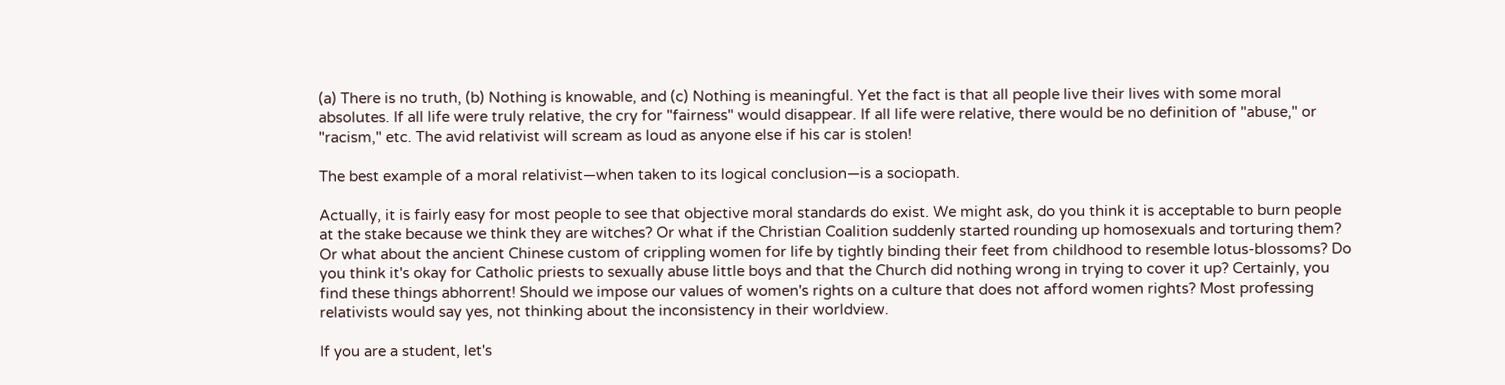(a) There is no truth, (b) Nothing is knowable, and (c) Nothing is meaningful. Yet the fact is that all people live their lives with some moral absolutes. If all life were truly relative, the cry for "fairness" would disappear. If all life were relative, there would be no definition of "abuse," or "racism," etc. The avid relativist will scream as loud as anyone else if his car is stolen!

The best example of a moral relativist—when taken to its logical conclusion—is a sociopath.

Actually, it is fairly easy for most people to see that objective moral standards do exist. We might ask, do you think it is acceptable to burn people at the stake because we think they are witches? Or what if the Christian Coalition suddenly started rounding up homosexuals and torturing them? Or what about the ancient Chinese custom of crippling women for life by tightly binding their feet from childhood to resemble lotus-blossoms? Do you think it's okay for Catholic priests to sexually abuse little boys and that the Church did nothing wrong in trying to cover it up? Certainly, you find these things abhorrent! Should we impose our values of women's rights on a culture that does not afford women rights? Most professing relativists would say yes, not thinking about the inconsistency in their worldview.

If you are a student, let's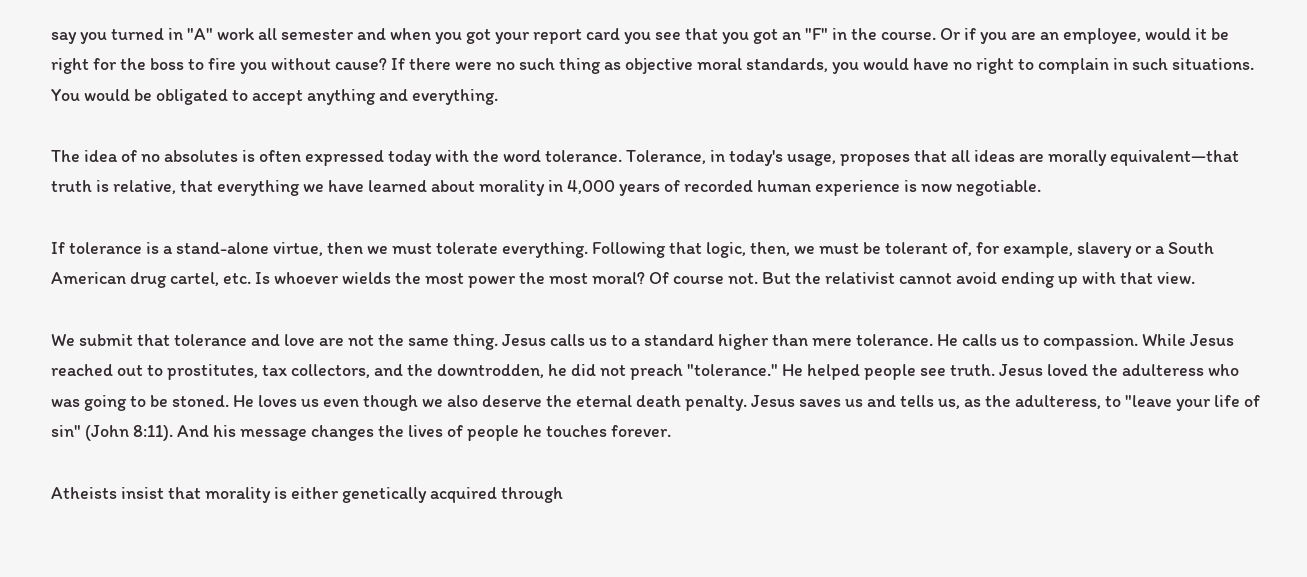say you turned in "A" work all semester and when you got your report card you see that you got an "F" in the course. Or if you are an employee, would it be right for the boss to fire you without cause? If there were no such thing as objective moral standards, you would have no right to complain in such situations. You would be obligated to accept anything and everything.

The idea of no absolutes is often expressed today with the word tolerance. Tolerance, in today's usage, proposes that all ideas are morally equivalent—that truth is relative, that everything we have learned about morality in 4,000 years of recorded human experience is now negotiable.

If tolerance is a stand-alone virtue, then we must tolerate everything. Following that logic, then, we must be tolerant of, for example, slavery or a South American drug cartel, etc. Is whoever wields the most power the most moral? Of course not. But the relativist cannot avoid ending up with that view.

We submit that tolerance and love are not the same thing. Jesus calls us to a standard higher than mere tolerance. He calls us to compassion. While Jesus reached out to prostitutes, tax collectors, and the downtrodden, he did not preach "tolerance." He helped people see truth. Jesus loved the adulteress who was going to be stoned. He loves us even though we also deserve the eternal death penalty. Jesus saves us and tells us, as the adulteress, to "leave your life of sin" (John 8:11). And his message changes the lives of people he touches forever.

Atheists insist that morality is either genetically acquired through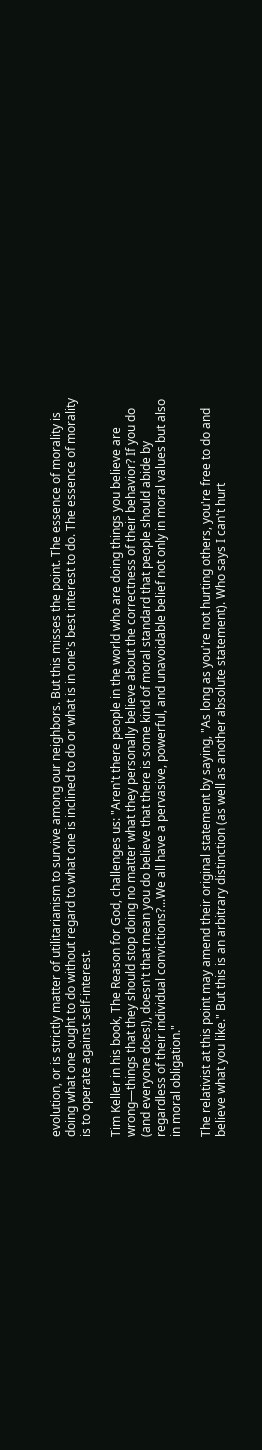evolution, or is strictly matter of utilitarianism to survive among our neighbors. But this misses the point. The essence of morality is doing what one ought to do without regard to what one is inclined to do or what is in one's best interest to do. The essence of morality is to operate against self-interest.

Tim Keller in his book, The Reason for God, challenges us: "Aren't there people in the world who are doing things you believe are wrong—things that they should stop doing no matter what they personally believe about the correctness of their behavior? If you do (and everyone does!), doesn't that mean you do believe that there is some kind of moral standard that people should abide by regardless of their individual convictions?...We all have a pervasive, powerful, and unavoidable belief not only in moral values but also in moral obligation."

The relativist at this point may amend their original statement by saying, "As long as you're not hurting others, you're free to do and believe what you like." But this is an arbitrary distinction (as well as another absolute statement). Who says I can't hurt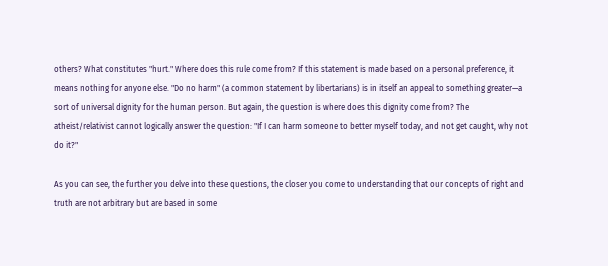others? What constitutes "hurt." Where does this rule come from? If this statement is made based on a personal preference, it means nothing for anyone else. "Do no harm" (a common statement by libertarians) is in itself an appeal to something greater—a sort of universal dignity for the human person. But again, the question is where does this dignity come from? The atheist/relativist cannot logically answer the question: "If I can harm someone to better myself today, and not get caught, why not do it?"

As you can see, the further you delve into these questions, the closer you come to understanding that our concepts of right and truth are not arbitrary but are based in some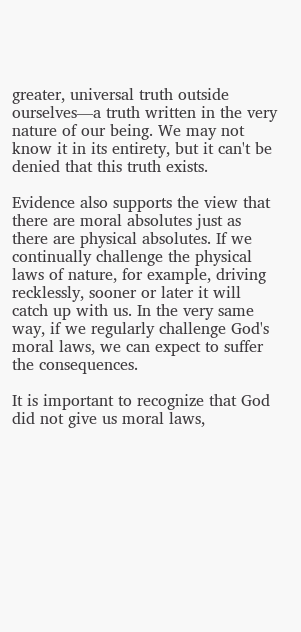greater, universal truth outside ourselves—a truth written in the very nature of our being. We may not know it in its entirety, but it can't be denied that this truth exists.

Evidence also supports the view that there are moral absolutes just as there are physical absolutes. If we continually challenge the physical laws of nature, for example, driving recklessly, sooner or later it will catch up with us. In the very same way, if we regularly challenge God's moral laws, we can expect to suffer the consequences.

It is important to recognize that God did not give us moral laws,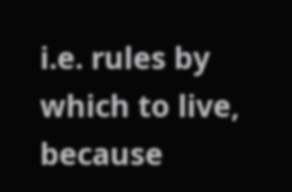i.e. rules by which to live, because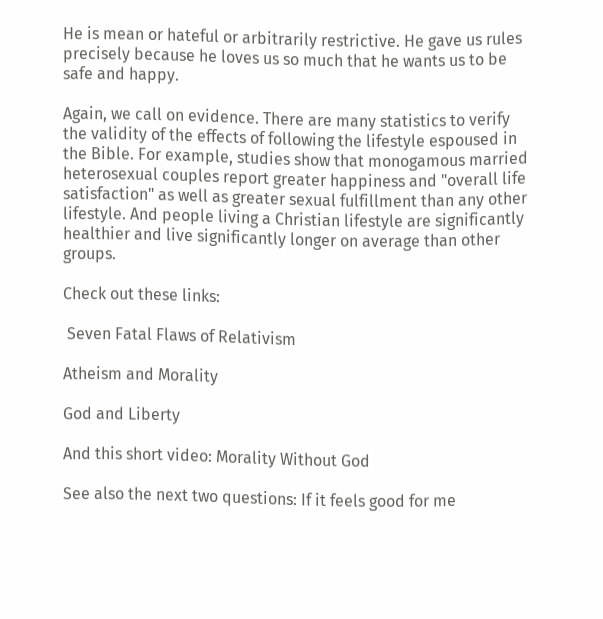He is mean or hateful or arbitrarily restrictive. He gave us rules precisely because he loves us so much that he wants us to be safe and happy.

Again, we call on evidence. There are many statistics to verify the validity of the effects of following the lifestyle espoused in the Bible. For example, studies show that monogamous married heterosexual couples report greater happiness and "overall life satisfaction" as well as greater sexual fulfillment than any other lifestyle. And people living a Christian lifestyle are significantly healthier and live significantly longer on average than other groups.

Check out these links:

 Seven Fatal Flaws of Relativism

Atheism and Morality

God and Liberty

And this short video: Morality Without God

See also the next two questions: If it feels good for me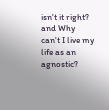isn't it right? and Why can't I live my life as an agnostic?